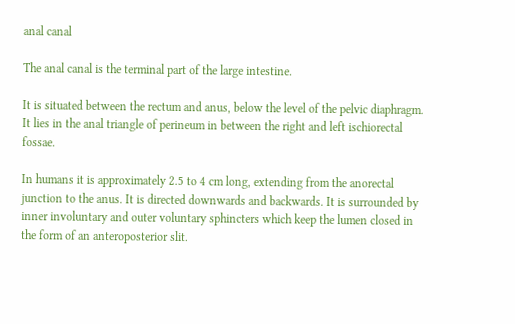anal canal

The anal canal is the terminal part of the large intestine.

It is situated between the rectum and anus, below the level of the pelvic diaphragm. It lies in the anal triangle of perineum in between the right and left ischiorectal fossae.

In humans it is approximately 2.5 to 4 cm long, extending from the anorectal junction to the anus. It is directed downwards and backwards. It is surrounded by inner involuntary and outer voluntary sphincters which keep the lumen closed in the form of an anteroposterior slit.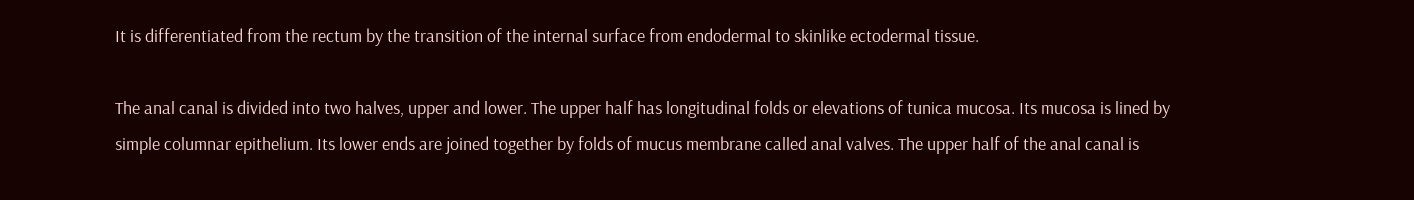It is differentiated from the rectum by the transition of the internal surface from endodermal to skinlike ectodermal tissue.

The anal canal is divided into two halves, upper and lower. The upper half has longitudinal folds or elevations of tunica mucosa. Its mucosa is lined by simple columnar epithelium. Its lower ends are joined together by folds of mucus membrane called anal valves. The upper half of the anal canal is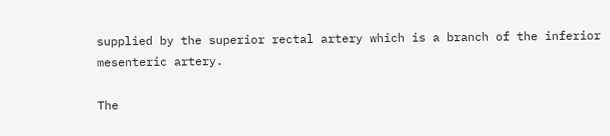supplied by the superior rectal artery which is a branch of the inferior mesenteric artery.

The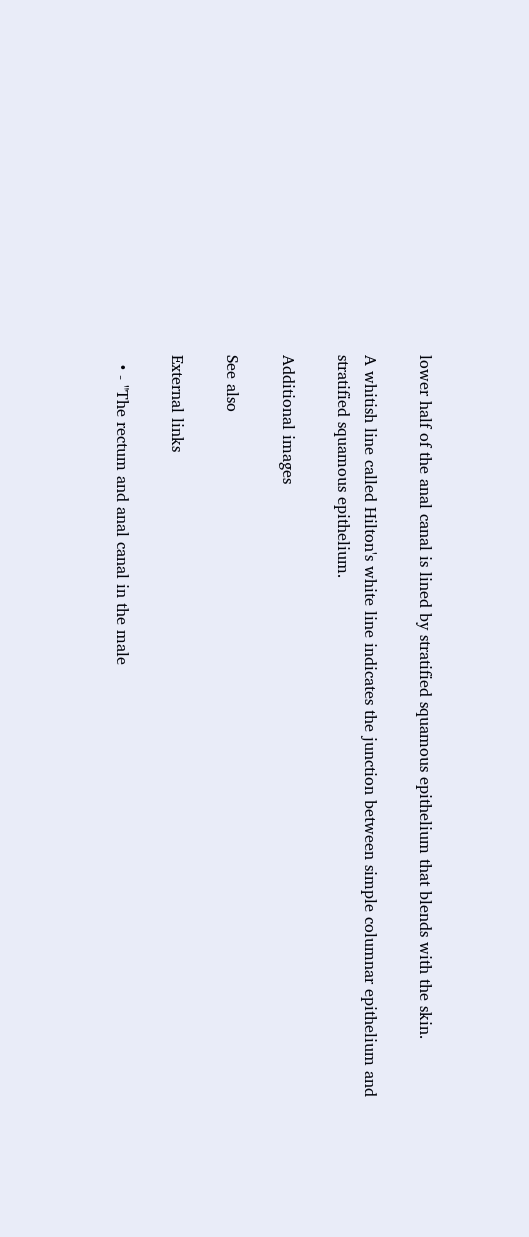lower half of the anal canal is lined by stratified squamous epithelium that blends with the skin.

A whitish line called Hilton's white line indicates the junction between simple columnar epithelium and stratified squamous epithelium.

Additional images

See also

External links

  • - "The rectum and anal canal in the male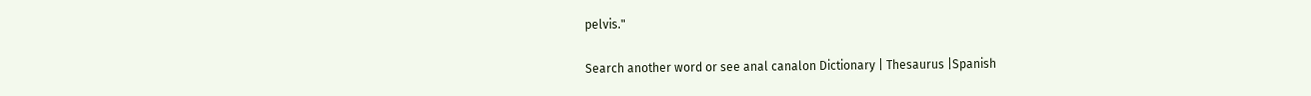pelvis."

Search another word or see anal canalon Dictionary | Thesaurus |Spanish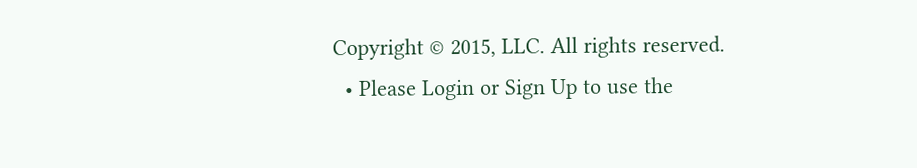Copyright © 2015, LLC. All rights reserved.
  • Please Login or Sign Up to use the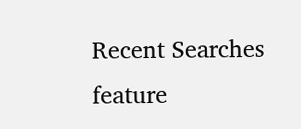Recent Searches feature